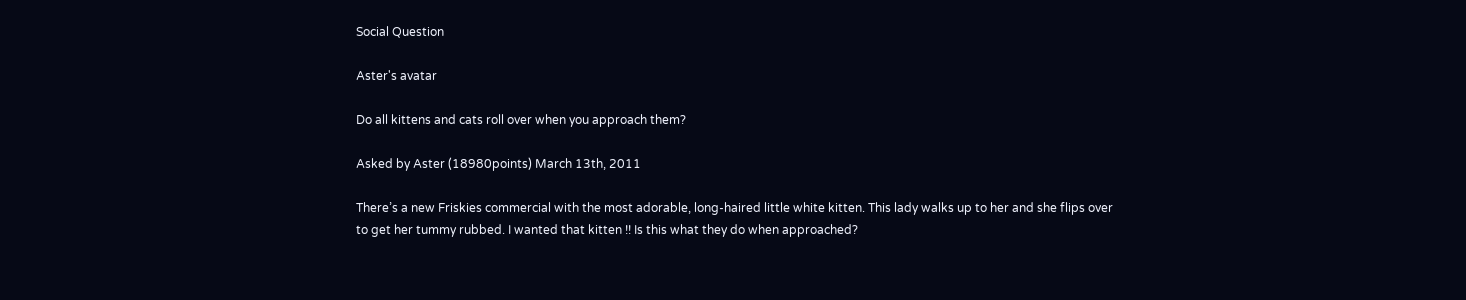Social Question

Aster's avatar

Do all kittens and cats roll over when you approach them?

Asked by Aster (18980points) March 13th, 2011

There’s a new Friskies commercial with the most adorable, long-haired little white kitten. This lady walks up to her and she flips over
to get her tummy rubbed. I wanted that kitten !! Is this what they do when approached?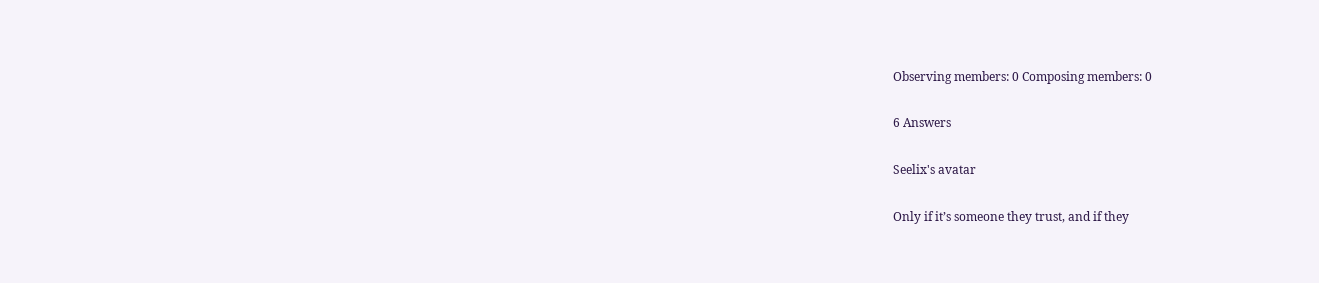Observing members: 0 Composing members: 0

6 Answers

Seelix's avatar

Only if it’s someone they trust, and if they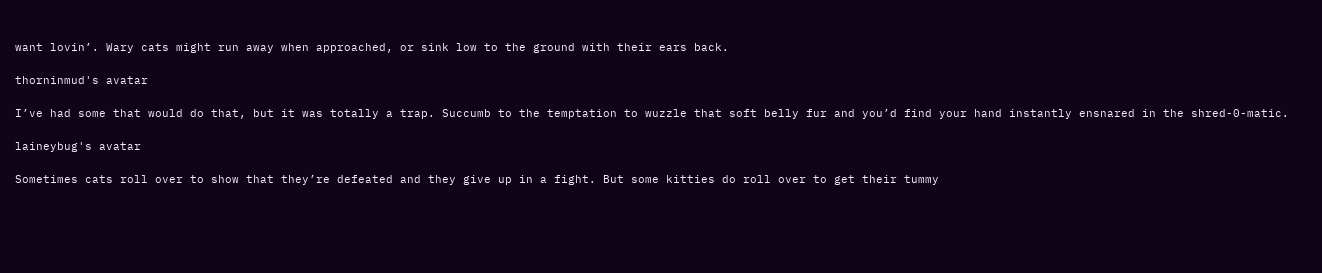want lovin’. Wary cats might run away when approached, or sink low to the ground with their ears back.

thorninmud's avatar

I’ve had some that would do that, but it was totally a trap. Succumb to the temptation to wuzzle that soft belly fur and you’d find your hand instantly ensnared in the shred-0-matic.

laineybug's avatar

Sometimes cats roll over to show that they’re defeated and they give up in a fight. But some kitties do roll over to get their tummy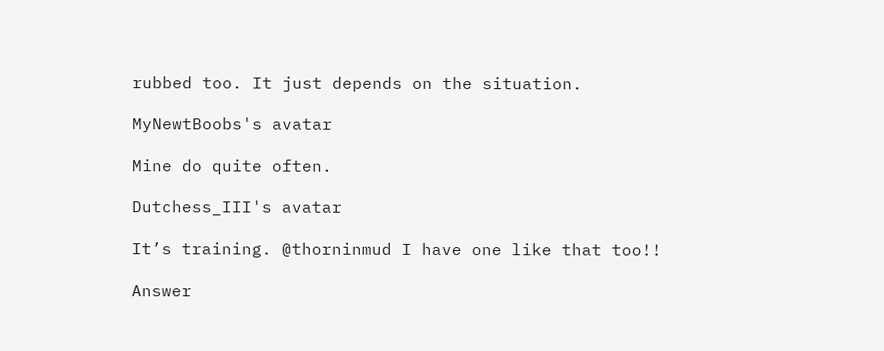rubbed too. It just depends on the situation.

MyNewtBoobs's avatar

Mine do quite often.

Dutchess_III's avatar

It’s training. @thorninmud I have one like that too!!

Answer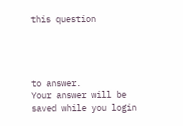this question




to answer.
Your answer will be saved while you login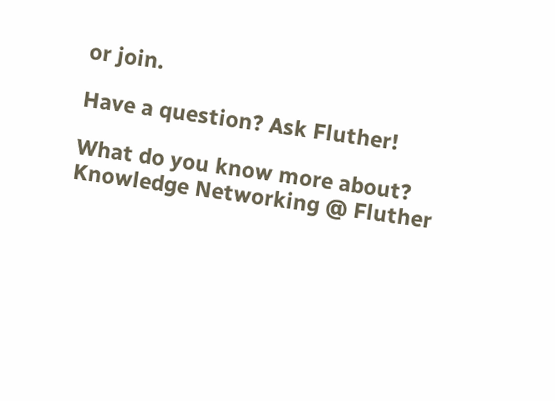or join.

Have a question? Ask Fluther!

What do you know more about?
Knowledge Networking @ Fluther